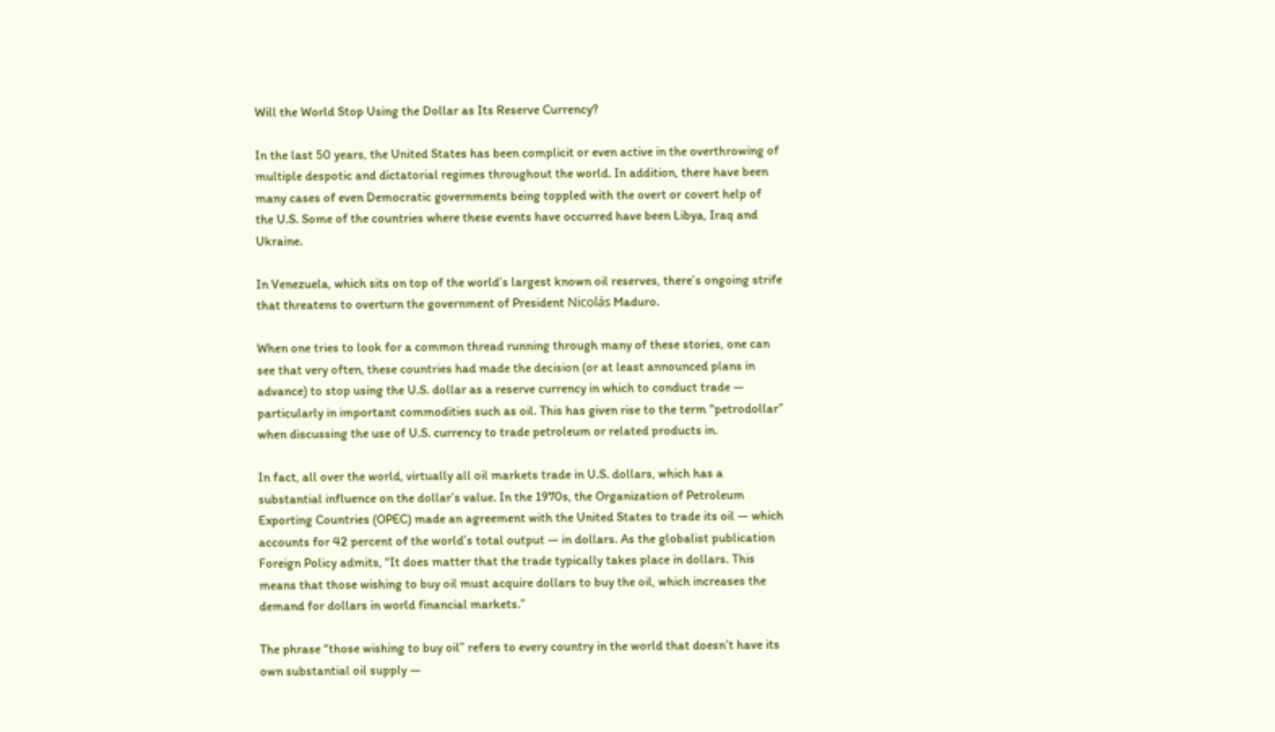Will the World Stop Using the Dollar as Its Reserve Currency?

In the last 50 years, the United States has been complicit or even active in the overthrowing of multiple despotic and dictatorial regimes throughout the world. In addition, there have been many cases of even Democratic governments being toppled with the overt or covert help of the U.S. Some of the countries where these events have occurred have been Libya, Iraq and Ukraine.

In Venezuela, which sits on top of the world’s largest known oil reserves, there’s ongoing strife that threatens to overturn the government of President Nicolás Maduro.

When one tries to look for a common thread running through many of these stories, one can see that very often, these countries had made the decision (or at least announced plans in advance) to stop using the U.S. dollar as a reserve currency in which to conduct trade — particularly in important commodities such as oil. This has given rise to the term “petrodollar” when discussing the use of U.S. currency to trade petroleum or related products in.

In fact, all over the world, virtually all oil markets trade in U.S. dollars, which has a substantial influence on the dollar’s value. In the 1970s, the Organization of Petroleum Exporting Countries (OPEC) made an agreement with the United States to trade its oil — which accounts for 42 percent of the world’s total output — in dollars. As the globalist publication Foreign Policy admits, “It does matter that the trade typically takes place in dollars. This means that those wishing to buy oil must acquire dollars to buy the oil, which increases the demand for dollars in world financial markets.”

The phrase “those wishing to buy oil” refers to every country in the world that doesn’t have its own substantial oil supply —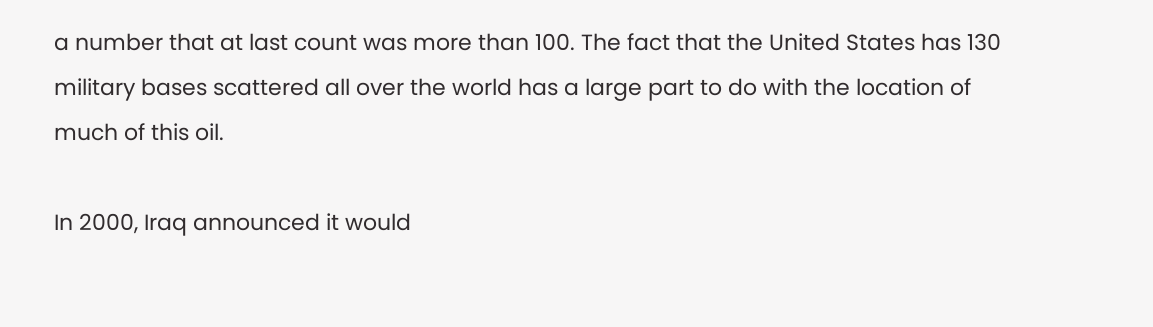a number that at last count was more than 100. The fact that the United States has 130 military bases scattered all over the world has a large part to do with the location of much of this oil.

In 2000, Iraq announced it would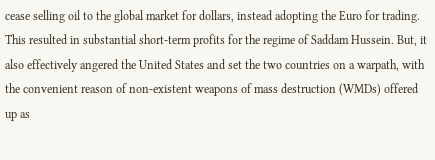cease selling oil to the global market for dollars, instead adopting the Euro for trading. This resulted in substantial short-term profits for the regime of Saddam Hussein. But, it also effectively angered the United States and set the two countries on a warpath, with the convenient reason of non-existent weapons of mass destruction (WMDs) offered up as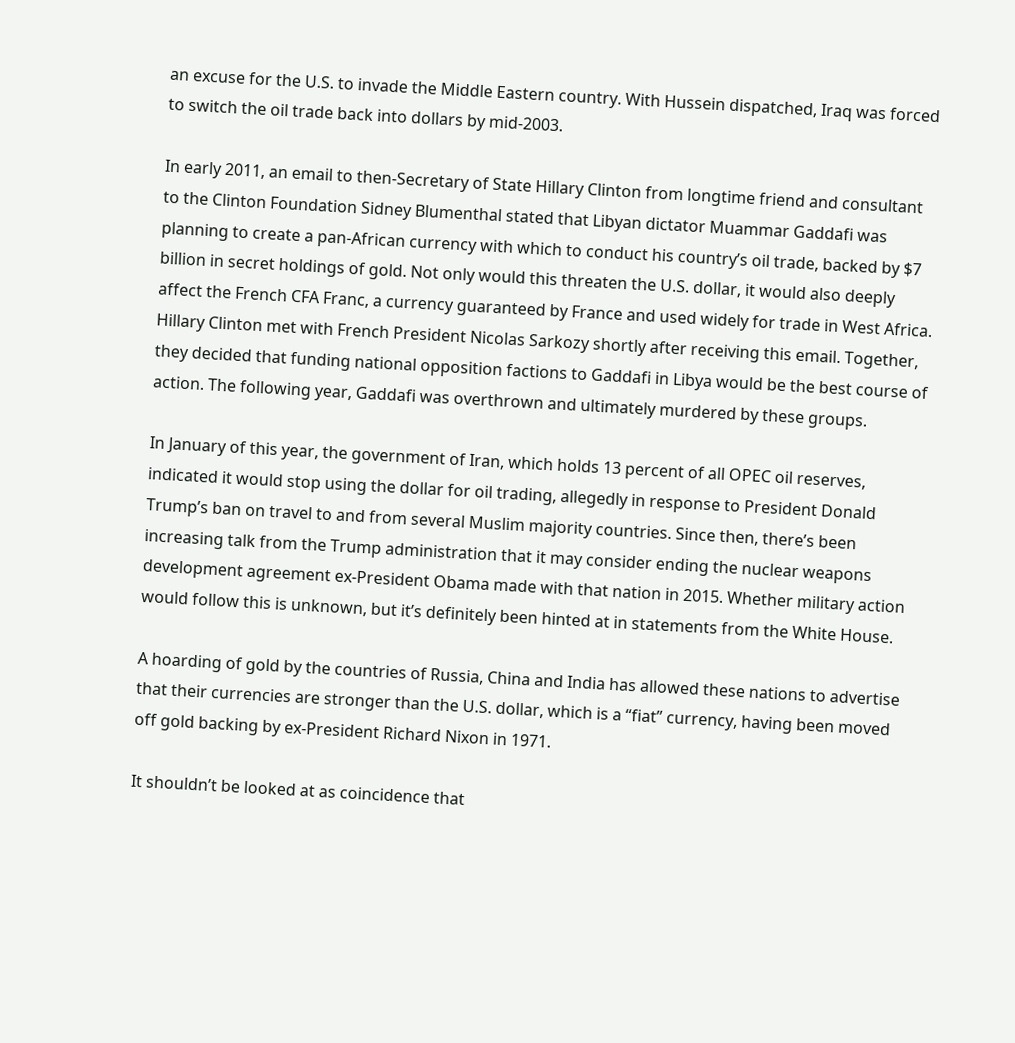an excuse for the U.S. to invade the Middle Eastern country. With Hussein dispatched, Iraq was forced to switch the oil trade back into dollars by mid-2003.

In early 2011, an email to then-Secretary of State Hillary Clinton from longtime friend and consultant to the Clinton Foundation Sidney Blumenthal stated that Libyan dictator Muammar Gaddafi was planning to create a pan-African currency with which to conduct his country’s oil trade, backed by $7 billion in secret holdings of gold. Not only would this threaten the U.S. dollar, it would also deeply affect the French CFA Franc, a currency guaranteed by France and used widely for trade in West Africa. Hillary Clinton met with French President Nicolas Sarkozy shortly after receiving this email. Together, they decided that funding national opposition factions to Gaddafi in Libya would be the best course of action. The following year, Gaddafi was overthrown and ultimately murdered by these groups.

In January of this year, the government of Iran, which holds 13 percent of all OPEC oil reserves, indicated it would stop using the dollar for oil trading, allegedly in response to President Donald Trump’s ban on travel to and from several Muslim majority countries. Since then, there’s been increasing talk from the Trump administration that it may consider ending the nuclear weapons development agreement ex-President Obama made with that nation in 2015. Whether military action would follow this is unknown, but it’s definitely been hinted at in statements from the White House.

A hoarding of gold by the countries of Russia, China and India has allowed these nations to advertise that their currencies are stronger than the U.S. dollar, which is a “fiat” currency, having been moved off gold backing by ex-President Richard Nixon in 1971.

It shouldn’t be looked at as coincidence that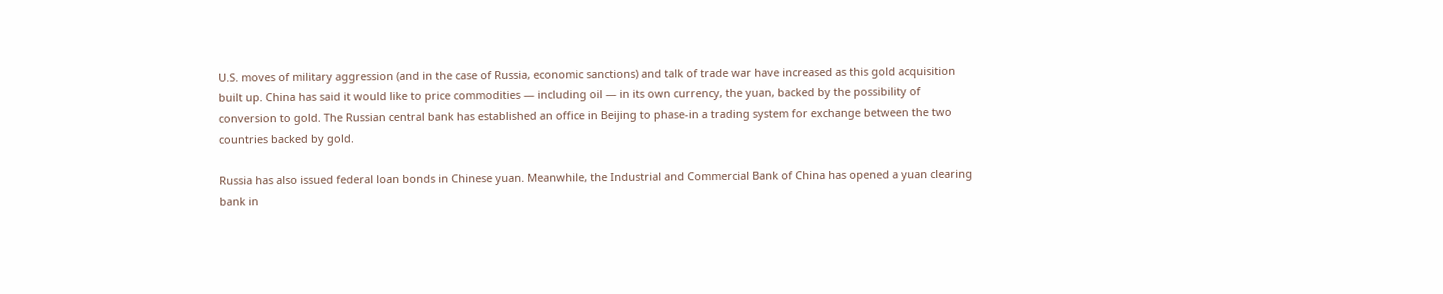U.S. moves of military aggression (and in the case of Russia, economic sanctions) and talk of trade war have increased as this gold acquisition built up. China has said it would like to price commodities — including oil — in its own currency, the yuan, backed by the possibility of conversion to gold. The Russian central bank has established an office in Beijing to phase-in a trading system for exchange between the two countries backed by gold.

Russia has also issued federal loan bonds in Chinese yuan. Meanwhile, the Industrial and Commercial Bank of China has opened a yuan clearing bank in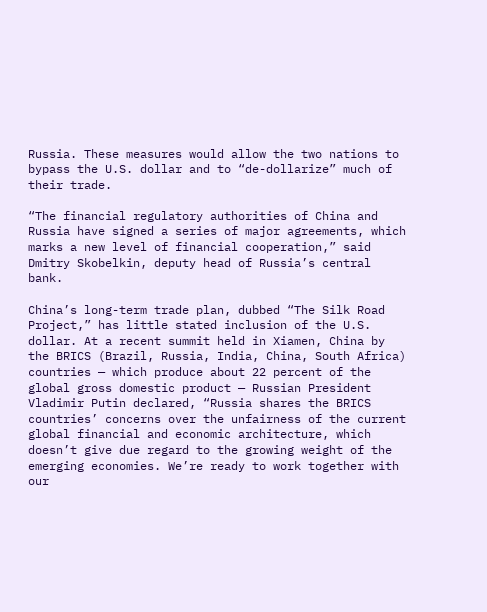Russia. These measures would allow the two nations to bypass the U.S. dollar and to “de-dollarize” much of their trade.

“The financial regulatory authorities of China and Russia have signed a series of major agreements, which marks a new level of financial cooperation,” said Dmitry Skobelkin, deputy head of Russia’s central bank.

China’s long-term trade plan, dubbed “The Silk Road Project,” has little stated inclusion of the U.S. dollar. At a recent summit held in Xiamen, China by the BRICS (Brazil, Russia, India, China, South Africa) countries — which produce about 22 percent of the global gross domestic product — Russian President Vladimir Putin declared, “Russia shares the BRICS countries’ concerns over the unfairness of the current global financial and economic architecture, which doesn’t give due regard to the growing weight of the emerging economies. We’re ready to work together with our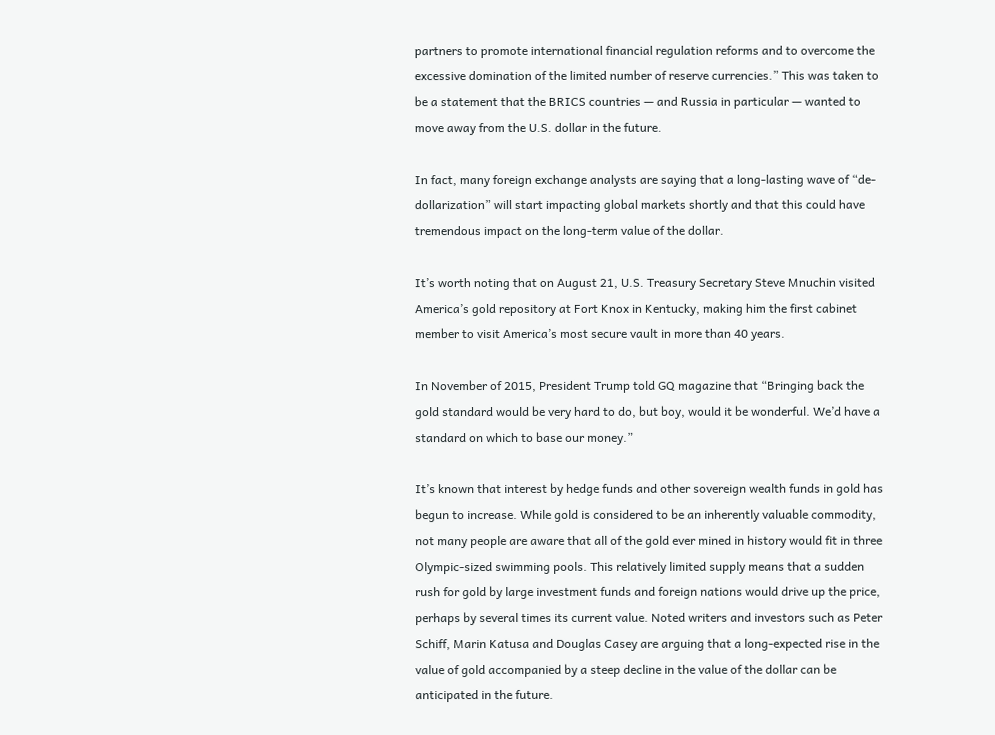partners to promote international financial regulation reforms and to overcome the excessive domination of the limited number of reserve currencies.” This was taken to be a statement that the BRICS countries — and Russia in particular — wanted to move away from the U.S. dollar in the future.

In fact, many foreign exchange analysts are saying that a long-lasting wave of “de-dollarization” will start impacting global markets shortly and that this could have tremendous impact on the long-term value of the dollar.

It’s worth noting that on August 21, U.S. Treasury Secretary Steve Mnuchin visited America’s gold repository at Fort Knox in Kentucky, making him the first cabinet member to visit America’s most secure vault in more than 40 years.

In November of 2015, President Trump told GQ magazine that “Bringing back the gold standard would be very hard to do, but boy, would it be wonderful. We’d have a standard on which to base our money.”

It’s known that interest by hedge funds and other sovereign wealth funds in gold has begun to increase. While gold is considered to be an inherently valuable commodity, not many people are aware that all of the gold ever mined in history would fit in three Olympic-sized swimming pools. This relatively limited supply means that a sudden rush for gold by large investment funds and foreign nations would drive up the price, perhaps by several times its current value. Noted writers and investors such as Peter Schiff, Marin Katusa and Douglas Casey are arguing that a long-expected rise in the value of gold accompanied by a steep decline in the value of the dollar can be anticipated in the future.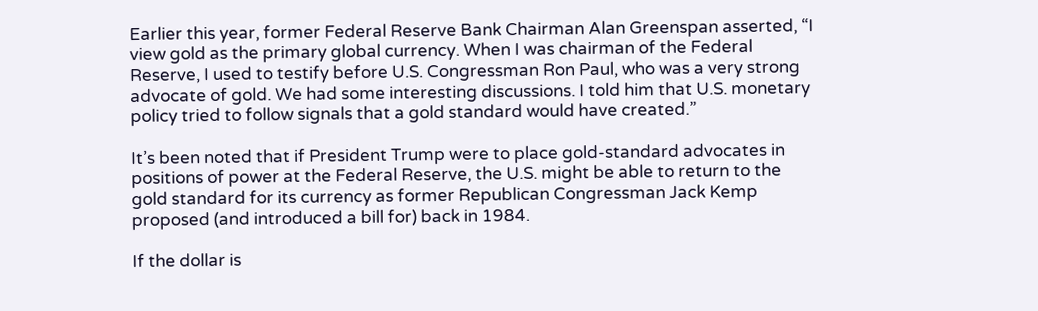Earlier this year, former Federal Reserve Bank Chairman Alan Greenspan asserted, “I view gold as the primary global currency. When I was chairman of the Federal Reserve, I used to testify before U.S. Congressman Ron Paul, who was a very strong advocate of gold. We had some interesting discussions. I told him that U.S. monetary policy tried to follow signals that a gold standard would have created.”

It’s been noted that if President Trump were to place gold-standard advocates in positions of power at the Federal Reserve, the U.S. might be able to return to the gold standard for its currency as former Republican Congressman Jack Kemp proposed (and introduced a bill for) back in 1984.

If the dollar is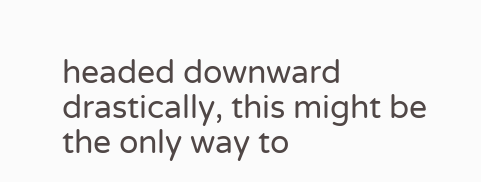headed downward drastically, this might be the only way to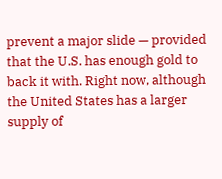prevent a major slide — provided that the U.S. has enough gold to back it with. Right now, although the United States has a larger supply of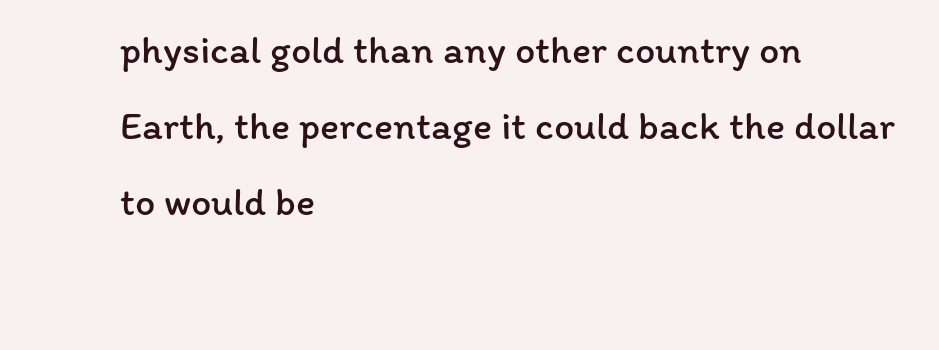physical gold than any other country on Earth, the percentage it could back the dollar to would be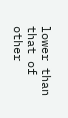lower than that of other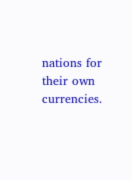nations for their own currencies.